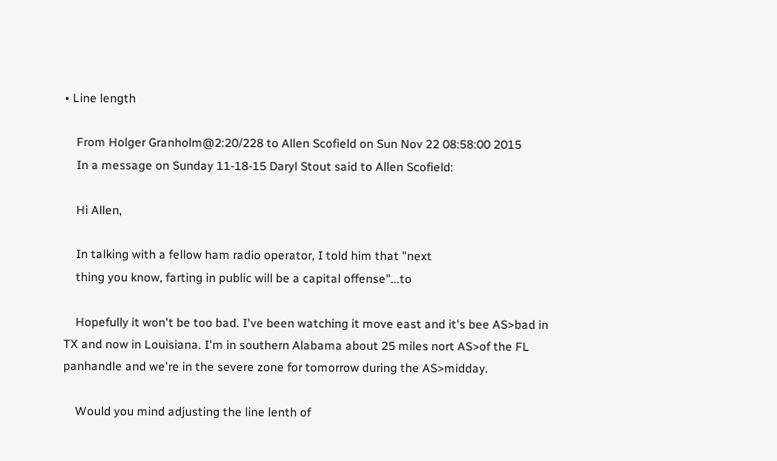• Line length

    From Holger Granholm@2:20/228 to Allen Scofield on Sun Nov 22 08:58:00 2015
    In a message on Sunday 11-18-15 Daryl Stout said to Allen Scofield:

    Hi Allen,

    In talking with a fellow ham radio operator, I told him that "next
    thing you know, farting in public will be a capital offense"...to

    Hopefully it won't be too bad. I've been watching it move east and it's bee AS>bad in TX and now in Louisiana. I'm in southern Alabama about 25 miles nort AS>of the FL panhandle and we're in the severe zone for tomorrow during the AS>midday.

    Would you mind adjusting the line lenth of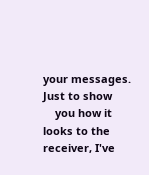your messages. Just to show
    you how it looks to the receiver, I've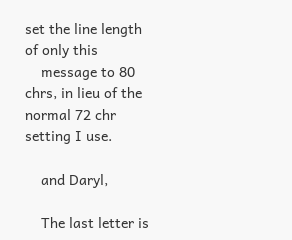set the line length of only this
    message to 80 chrs, in lieu of the normal 72 chr setting I use.

    and Daryl,

    The last letter is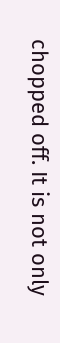chopped off. It is not only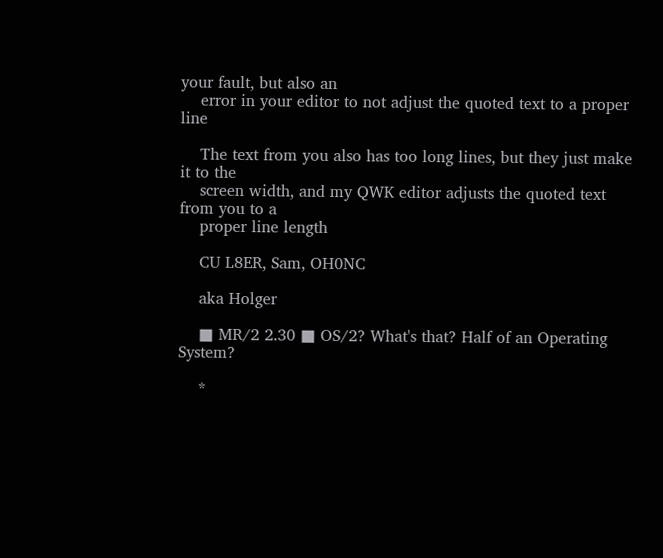your fault, but also an
    error in your editor to not adjust the quoted text to a proper line

    The text from you also has too long lines, but they just make it to the
    screen width, and my QWK editor adjusts the quoted text from you to a
    proper line length

    CU L8ER, Sam, OH0NC

    aka Holger

    ■ MR/2 2.30 ■ OS/2? What's that? Half of an Operating System?

    *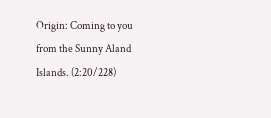Origin: Coming to you from the Sunny Aland Islands. (2:20/228)